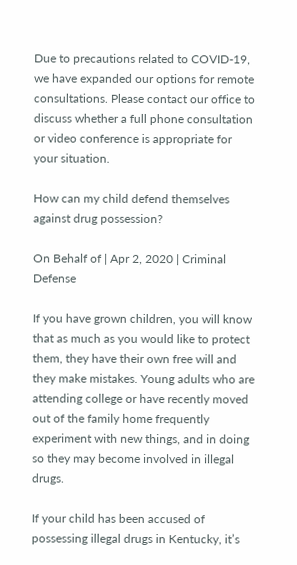Due to precautions related to COVID-19, we have expanded our options for remote consultations. Please contact our office to discuss whether a full phone consultation or video conference is appropriate for your situation.

How can my child defend themselves against drug possession?

On Behalf of | Apr 2, 2020 | Criminal Defense

If you have grown children, you will know that as much as you would like to protect them, they have their own free will and they make mistakes. Young adults who are attending college or have recently moved out of the family home frequently experiment with new things, and in doing so they may become involved in illegal drugs.

If your child has been accused of possessing illegal drugs in Kentucky, it’s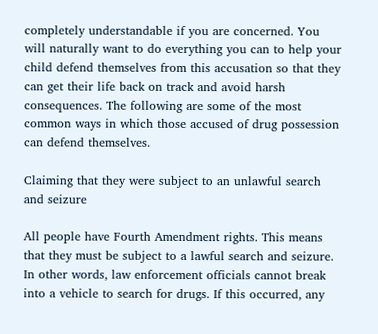completely understandable if you are concerned. You will naturally want to do everything you can to help your child defend themselves from this accusation so that they can get their life back on track and avoid harsh consequences. The following are some of the most common ways in which those accused of drug possession can defend themselves.

Claiming that they were subject to an unlawful search and seizure

All people have Fourth Amendment rights. This means that they must be subject to a lawful search and seizure. In other words, law enforcement officials cannot break into a vehicle to search for drugs. If this occurred, any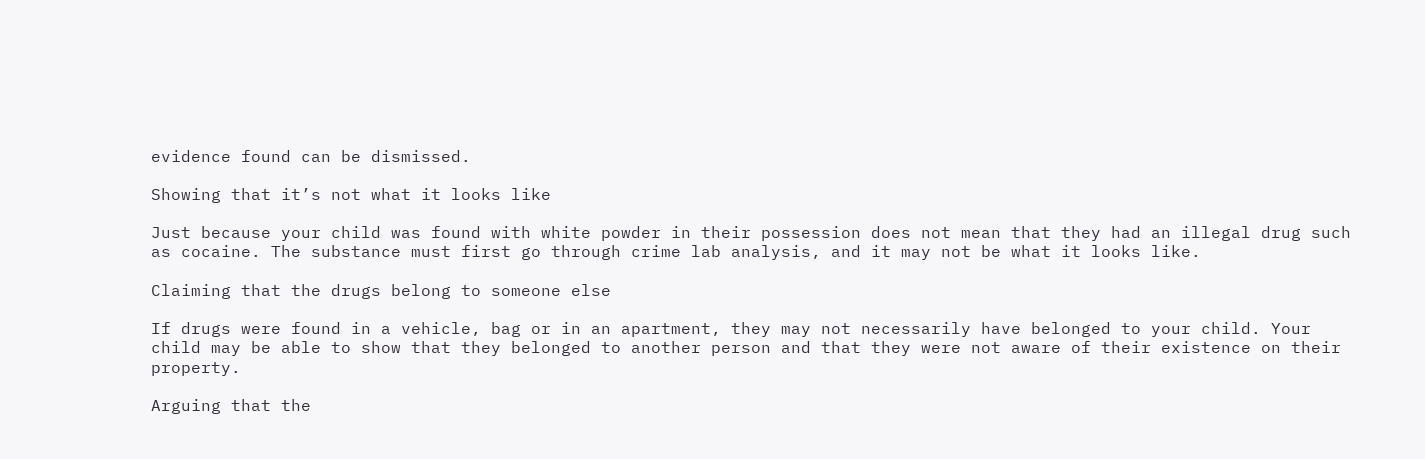evidence found can be dismissed.

Showing that it’s not what it looks like

Just because your child was found with white powder in their possession does not mean that they had an illegal drug such as cocaine. The substance must first go through crime lab analysis, and it may not be what it looks like.

Claiming that the drugs belong to someone else

If drugs were found in a vehicle, bag or in an apartment, they may not necessarily have belonged to your child. Your child may be able to show that they belonged to another person and that they were not aware of their existence on their property.

Arguing that the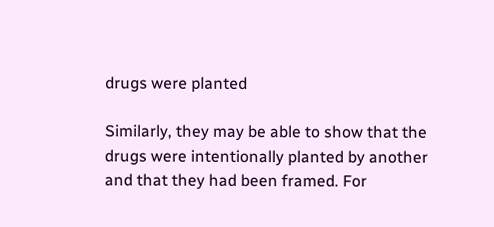drugs were planted

Similarly, they may be able to show that the drugs were intentionally planted by another and that they had been framed. For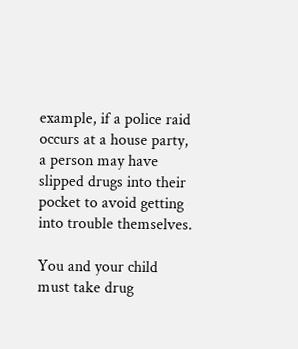example, if a police raid occurs at a house party, a person may have slipped drugs into their pocket to avoid getting into trouble themselves.

You and your child must take drug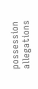possession allegations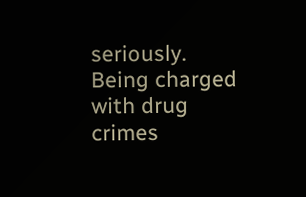seriously. Being charged with drug crimes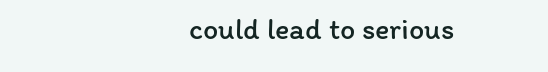could lead to serious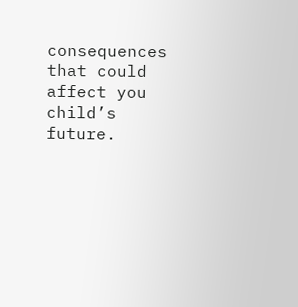consequences that could affect you child’s future.